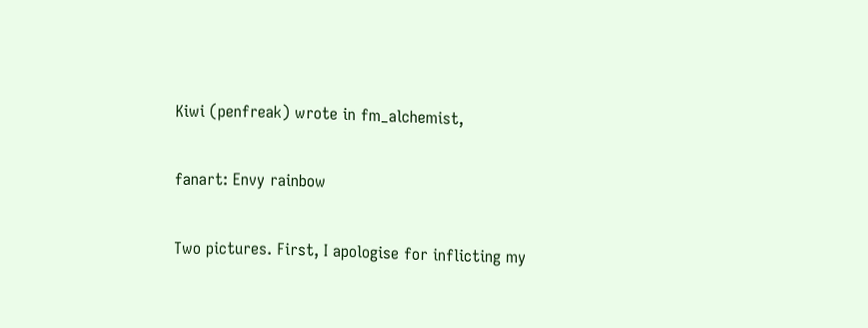Kiwi (penfreak) wrote in fm_alchemist,

fanart: Envy rainbow

Two pictures. First, I apologise for inflicting my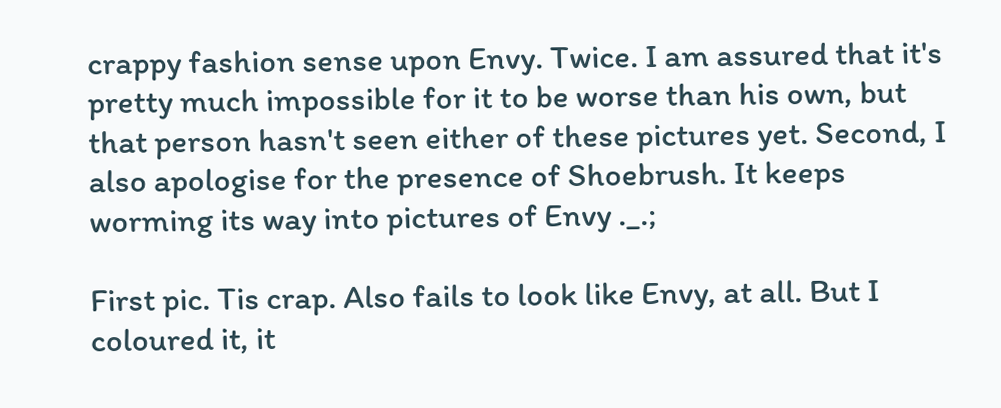crappy fashion sense upon Envy. Twice. I am assured that it's pretty much impossible for it to be worse than his own, but that person hasn't seen either of these pictures yet. Second, I also apologise for the presence of Shoebrush. It keeps worming its way into pictures of Envy ._.;

First pic. Tis crap. Also fails to look like Envy, at all. But I coloured it, it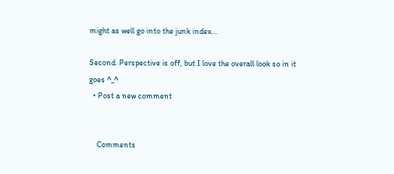might as well go into the junk index...

Second. Perspective is off, but I love the overall look so in it goes ^_^
  • Post a new comment


    Comments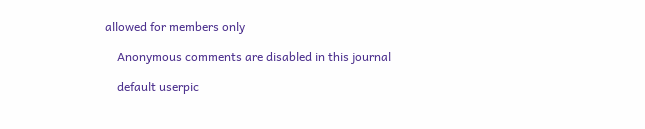allowed for members only

    Anonymous comments are disabled in this journal

    default userpic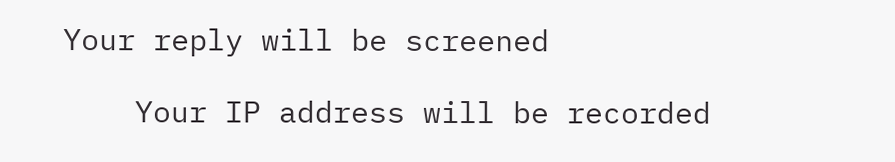Your reply will be screened

    Your IP address will be recorded